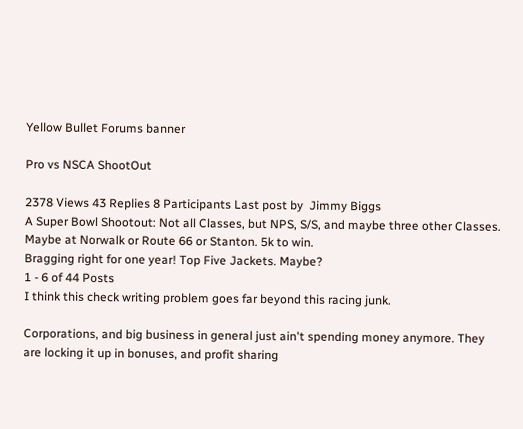Yellow Bullet Forums banner

Pro vs NSCA ShootOut

2378 Views 43 Replies 8 Participants Last post by  Jimmy Biggs
A Super Bowl Shootout: Not all Classes, but NPS, S/S, and maybe three other Classes. Maybe at Norwalk or Route 66 or Stanton. 5k to win.
Bragging right for one year! Top Five Jackets. Maybe?
1 - 6 of 44 Posts
I think this check writing problem goes far beyond this racing junk.

Corporations, and big business in general just ain't spending money anymore. They are locking it up in bonuses, and profit sharing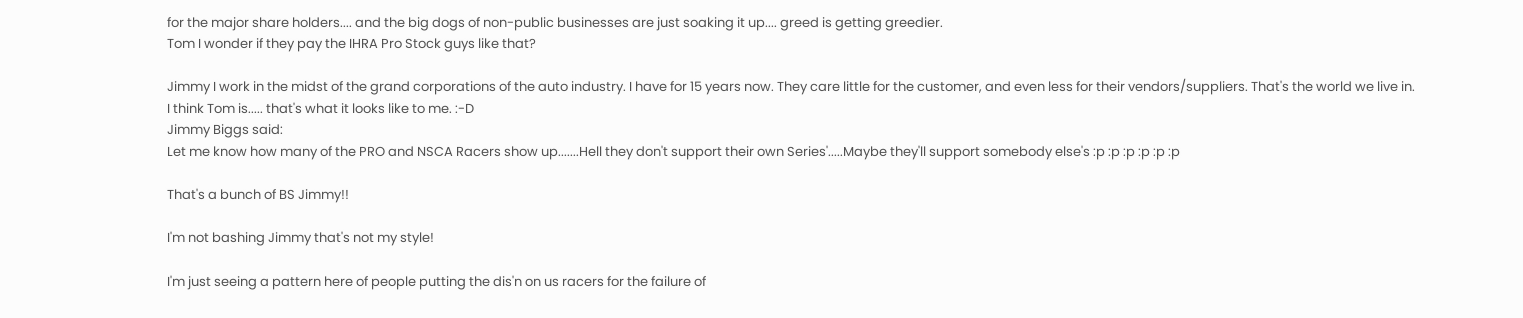for the major share holders.... and the big dogs of non-public businesses are just soaking it up.... greed is getting greedier.
Tom I wonder if they pay the IHRA Pro Stock guys like that?

Jimmy I work in the midst of the grand corporations of the auto industry. I have for 15 years now. They care little for the customer, and even less for their vendors/suppliers. That's the world we live in.
I think Tom is..... that's what it looks like to me. :-D
Jimmy Biggs said:
Let me know how many of the PRO and NSCA Racers show up.......Hell they don't support their own Series'.....Maybe they'll support somebody else's :p :p :p :p :p :p

That's a bunch of BS Jimmy!!

I'm not bashing Jimmy that's not my style!

I'm just seeing a pattern here of people putting the dis'n on us racers for the failure of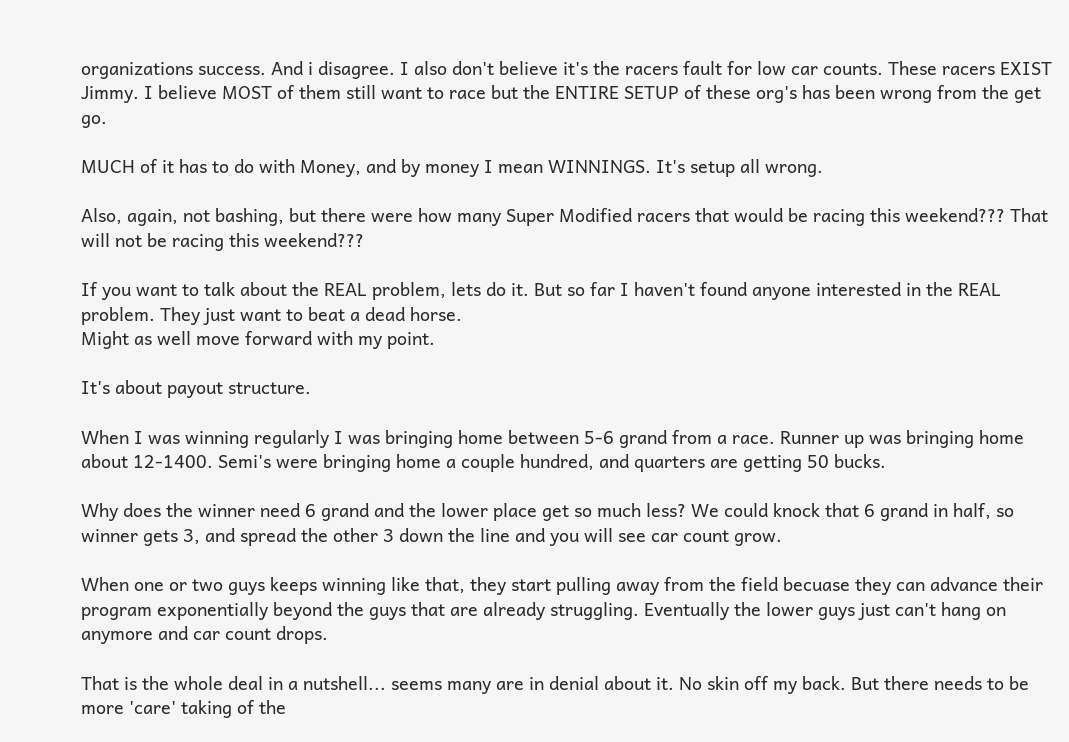organizations success. And i disagree. I also don't believe it's the racers fault for low car counts. These racers EXIST Jimmy. I believe MOST of them still want to race but the ENTIRE SETUP of these org's has been wrong from the get go.

MUCH of it has to do with Money, and by money I mean WINNINGS. It's setup all wrong.

Also, again, not bashing, but there were how many Super Modified racers that would be racing this weekend??? That will not be racing this weekend???

If you want to talk about the REAL problem, lets do it. But so far I haven't found anyone interested in the REAL problem. They just want to beat a dead horse.
Might as well move forward with my point.

It's about payout structure.

When I was winning regularly I was bringing home between 5-6 grand from a race. Runner up was bringing home about 12-1400. Semi's were bringing home a couple hundred, and quarters are getting 50 bucks.

Why does the winner need 6 grand and the lower place get so much less? We could knock that 6 grand in half, so winner gets 3, and spread the other 3 down the line and you will see car count grow.

When one or two guys keeps winning like that, they start pulling away from the field becuase they can advance their program exponentially beyond the guys that are already struggling. Eventually the lower guys just can't hang on anymore and car count drops.

That is the whole deal in a nutshell... seems many are in denial about it. No skin off my back. But there needs to be more 'care' taking of the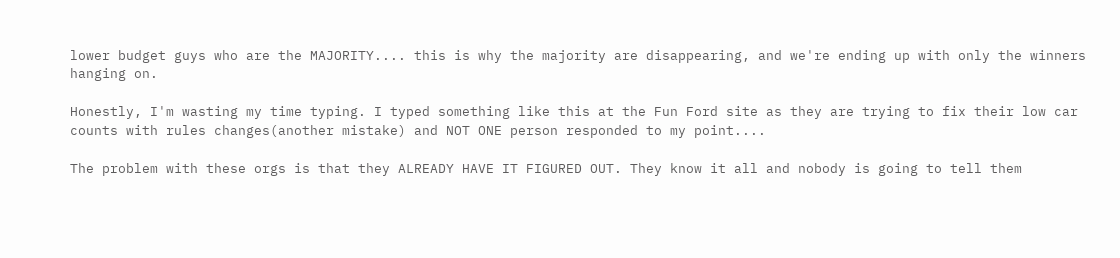lower budget guys who are the MAJORITY.... this is why the majority are disappearing, and we're ending up with only the winners hanging on.

Honestly, I'm wasting my time typing. I typed something like this at the Fun Ford site as they are trying to fix their low car counts with rules changes(another mistake) and NOT ONE person responded to my point....

The problem with these orgs is that they ALREADY HAVE IT FIGURED OUT. They know it all and nobody is going to tell them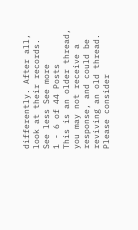differently. After all, look at their records.
See less See more
1 - 6 of 44 Posts
This is an older thread, you may not receive a response, and could be reviving an old thread. Please consider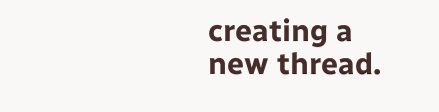creating a new thread.